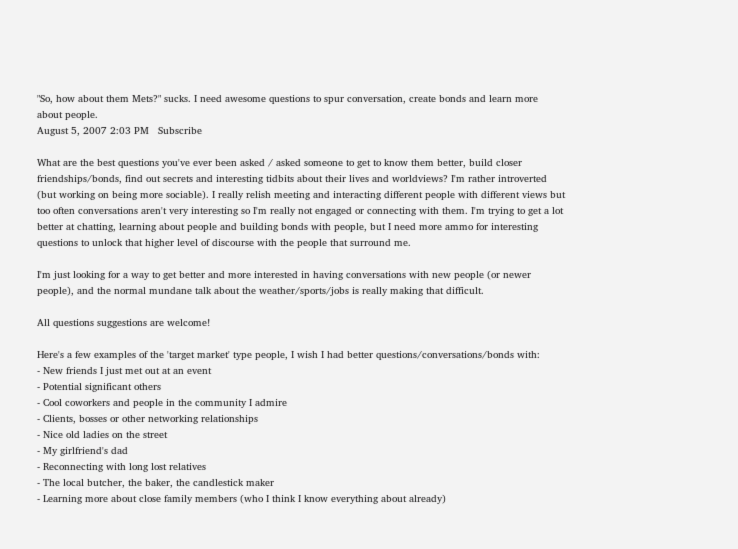"So, how about them Mets?" sucks. I need awesome questions to spur conversation, create bonds and learn more about people.
August 5, 2007 2:03 PM   Subscribe

What are the best questions you've ever been asked / asked someone to get to know them better, build closer friendships/bonds, find out secrets and interesting tidbits about their lives and worldviews? I'm rather introverted (but working on being more sociable). I really relish meeting and interacting different people with different views but too often conversations aren't very interesting so I'm really not engaged or connecting with them. I'm trying to get a lot better at chatting, learning about people and building bonds with people, but I need more ammo for interesting questions to unlock that higher level of discourse with the people that surround me.

I'm just looking for a way to get better and more interested in having conversations with new people (or newer people), and the normal mundane talk about the weather/sports/jobs is really making that difficult.

All questions suggestions are welcome!

Here's a few examples of the 'target market' type people, I wish I had better questions/conversations/bonds with:
- New friends I just met out at an event
- Potential significant others
- Cool coworkers and people in the community I admire
- Clients, bosses or other networking relationships
- Nice old ladies on the street
- My girlfriend's dad
- Reconnecting with long lost relatives
- The local butcher, the baker, the candlestick maker
- Learning more about close family members (who I think I know everything about already)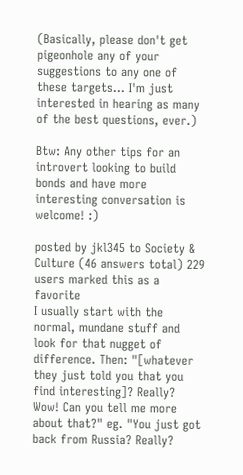(Basically, please don't get pigeonhole any of your suggestions to any one of these targets... I'm just interested in hearing as many of the best questions, ever.)

Btw: Any other tips for an introvert looking to build bonds and have more interesting conversation is welcome! :)

posted by jkl345 to Society & Culture (46 answers total) 229 users marked this as a favorite
I usually start with the normal, mundane stuff and look for that nugget of difference. Then: "[whatever they just told you that you find interesting]? Really? Wow! Can you tell me more about that?" eg. "You just got back from Russia? Really?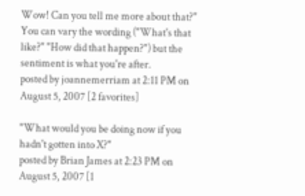Wow! Can you tell me more about that?" You can vary the wording ("What's that like?" "How did that happen?") but the sentiment is what you're after.
posted by joannemerriam at 2:11 PM on August 5, 2007 [2 favorites]

"What would you be doing now if you hadn't gotten into X?"
posted by Brian James at 2:23 PM on August 5, 2007 [1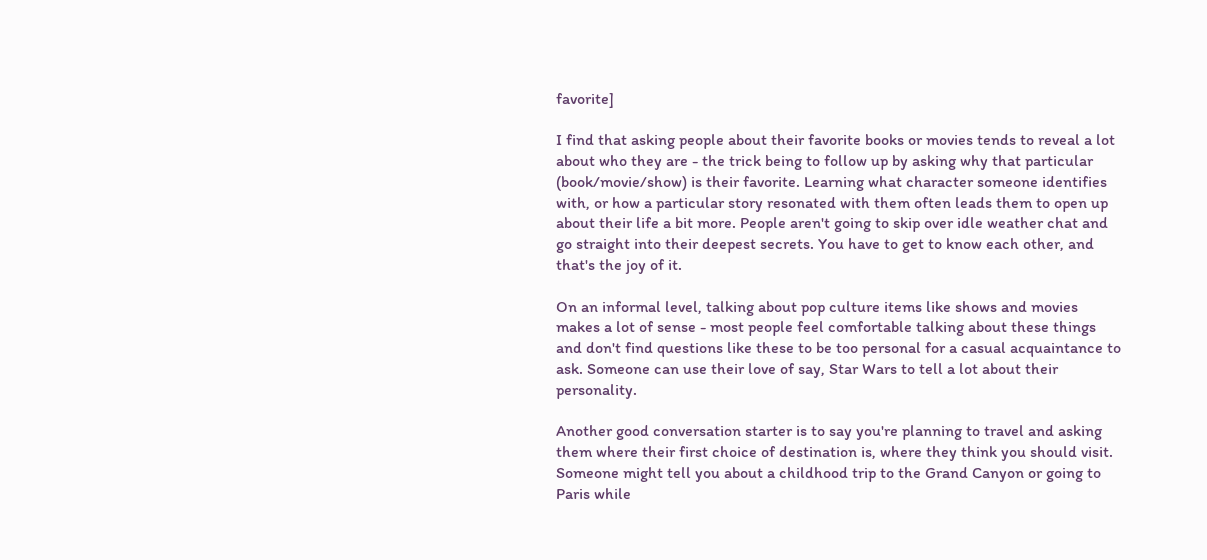favorite]

I find that asking people about their favorite books or movies tends to reveal a lot about who they are - the trick being to follow up by asking why that particular (book/movie/show) is their favorite. Learning what character someone identifies with, or how a particular story resonated with them often leads them to open up about their life a bit more. People aren't going to skip over idle weather chat and go straight into their deepest secrets. You have to get to know each other, and that's the joy of it.

On an informal level, talking about pop culture items like shows and movies makes a lot of sense - most people feel comfortable talking about these things and don't find questions like these to be too personal for a casual acquaintance to ask. Someone can use their love of say, Star Wars to tell a lot about their personality.

Another good conversation starter is to say you're planning to travel and asking them where their first choice of destination is, where they think you should visit. Someone might tell you about a childhood trip to the Grand Canyon or going to Paris while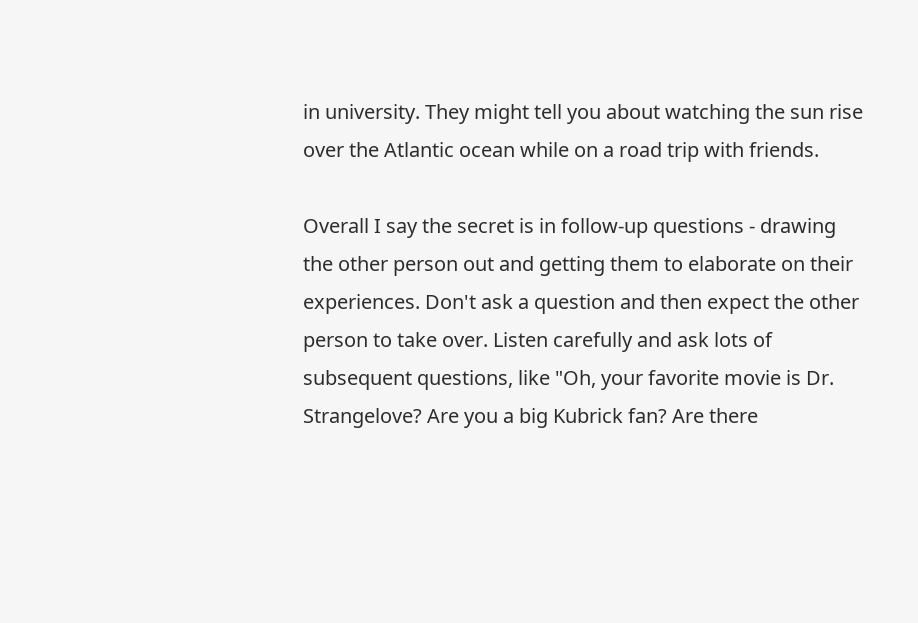in university. They might tell you about watching the sun rise over the Atlantic ocean while on a road trip with friends.

Overall I say the secret is in follow-up questions - drawing the other person out and getting them to elaborate on their experiences. Don't ask a question and then expect the other person to take over. Listen carefully and ask lots of subsequent questions, like "Oh, your favorite movie is Dr. Strangelove? Are you a big Kubrick fan? Are there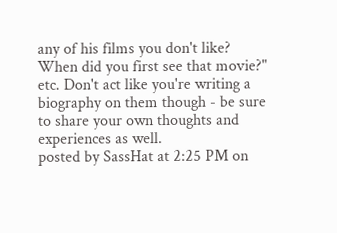any of his films you don't like? When did you first see that movie?" etc. Don't act like you're writing a biography on them though - be sure to share your own thoughts and experiences as well.
posted by SassHat at 2:25 PM on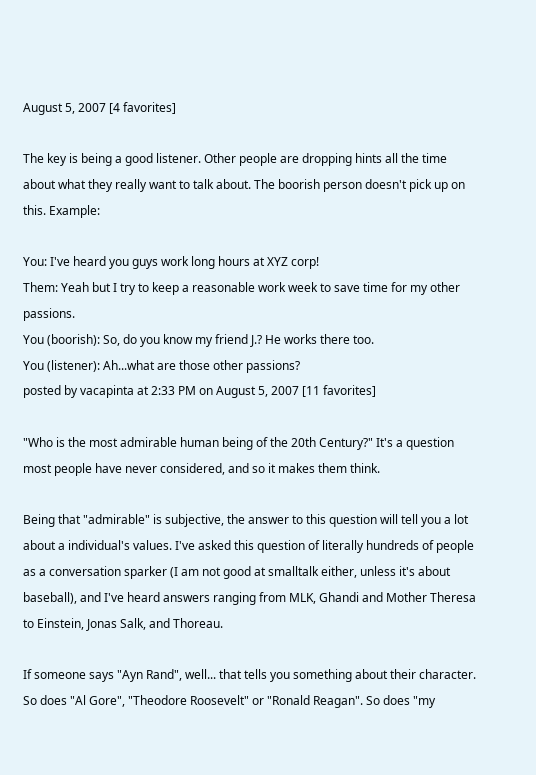August 5, 2007 [4 favorites]

The key is being a good listener. Other people are dropping hints all the time about what they really want to talk about. The boorish person doesn't pick up on this. Example:

You: I've heard you guys work long hours at XYZ corp!
Them: Yeah but I try to keep a reasonable work week to save time for my other passions.
You (boorish): So, do you know my friend J.? He works there too.
You (listener): Ah...what are those other passions?
posted by vacapinta at 2:33 PM on August 5, 2007 [11 favorites]

"Who is the most admirable human being of the 20th Century?" It's a question most people have never considered, and so it makes them think.

Being that "admirable" is subjective, the answer to this question will tell you a lot about a individual's values. I've asked this question of literally hundreds of people as a conversation sparker (I am not good at smalltalk either, unless it's about baseball), and I've heard answers ranging from MLK, Ghandi and Mother Theresa to Einstein, Jonas Salk, and Thoreau.

If someone says "Ayn Rand", well... that tells you something about their character. So does "Al Gore", "Theodore Roosevelt" or "Ronald Reagan". So does "my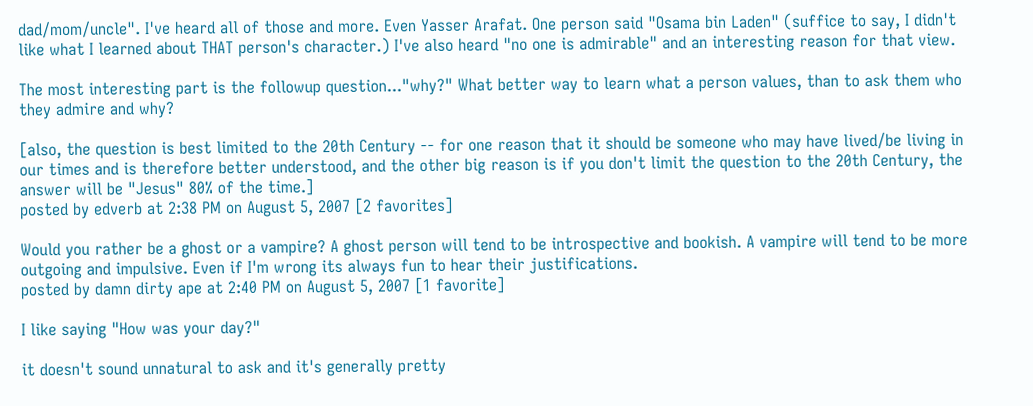dad/mom/uncle". I've heard all of those and more. Even Yasser Arafat. One person said "Osama bin Laden" (suffice to say, I didn't like what I learned about THAT person's character.) I've also heard "no one is admirable" and an interesting reason for that view.

The most interesting part is the followup question..."why?" What better way to learn what a person values, than to ask them who they admire and why?

[also, the question is best limited to the 20th Century -- for one reason that it should be someone who may have lived/be living in our times and is therefore better understood, and the other big reason is if you don't limit the question to the 20th Century, the answer will be "Jesus" 80% of the time.]
posted by edverb at 2:38 PM on August 5, 2007 [2 favorites]

Would you rather be a ghost or a vampire? A ghost person will tend to be introspective and bookish. A vampire will tend to be more outgoing and impulsive. Even if I'm wrong its always fun to hear their justifications.
posted by damn dirty ape at 2:40 PM on August 5, 2007 [1 favorite]

I like saying "How was your day?"

it doesn't sound unnatural to ask and it's generally pretty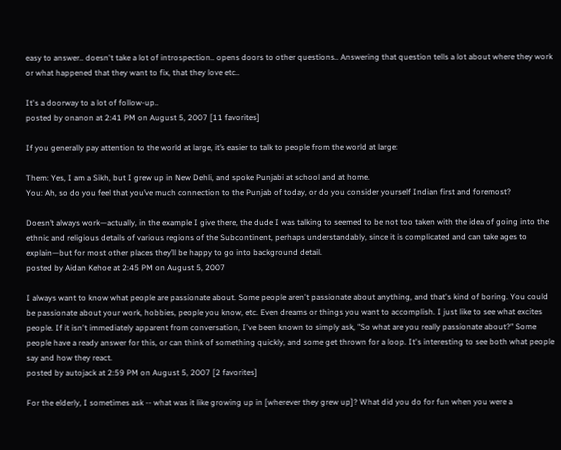easy to answer.. doesn't take a lot of introspection.. opens doors to other questions.. Answering that question tells a lot about where they work or what happened that they want to fix, that they love etc..

It's a doorway to a lot of follow-up..
posted by onanon at 2:41 PM on August 5, 2007 [11 favorites]

If you generally pay attention to the world at large, it’s easier to talk to people from the world at large:

Them: Yes, I am a Sikh, but I grew up in New Dehli, and spoke Punjabi at school and at home.
You: Ah, so do you feel that you’ve much connection to the Punjab of today, or do you consider yourself Indian first and foremost?

Doesn’t always work—actually, in the example I give there, the dude I was talking to seemed to be not too taken with the idea of going into the ethnic and religious details of various regions of the Subcontinent, perhaps understandably, since it is complicated and can take ages to explain—but for most other places they’ll be happy to go into background detail.
posted by Aidan Kehoe at 2:45 PM on August 5, 2007

I always want to know what people are passionate about. Some people aren't passionate about anything, and that's kind of boring. You could be passionate about your work, hobbies, people you know, etc. Even dreams or things you want to accomplish. I just like to see what excites people. If it isn't immediately apparent from conversation, I've been known to simply ask, "So what are you really passionate about?" Some people have a ready answer for this, or can think of something quickly, and some get thrown for a loop. It's interesting to see both what people say and how they react.
posted by autojack at 2:59 PM on August 5, 2007 [2 favorites]

For the elderly, I sometimes ask -- what was it like growing up in [wherever they grew up]? What did you do for fun when you were a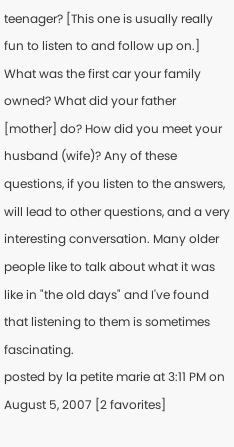teenager? [This one is usually really fun to listen to and follow up on.] What was the first car your family owned? What did your father [mother] do? How did you meet your husband (wife)? Any of these questions, if you listen to the answers, will lead to other questions, and a very interesting conversation. Many older people like to talk about what it was like in "the old days" and I've found that listening to them is sometimes fascinating.
posted by la petite marie at 3:11 PM on August 5, 2007 [2 favorites]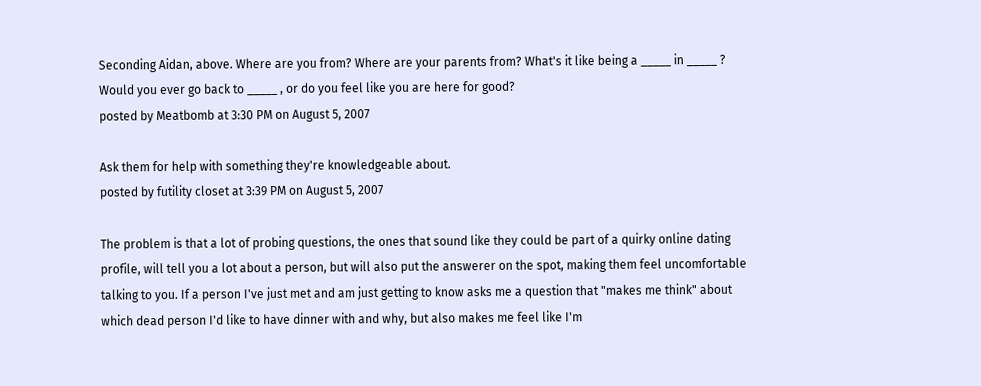Seconding Aidan, above. Where are you from? Where are your parents from? What's it like being a _____ in _____ ? Would you ever go back to _____ , or do you feel like you are here for good?
posted by Meatbomb at 3:30 PM on August 5, 2007

Ask them for help with something they're knowledgeable about.
posted by futility closet at 3:39 PM on August 5, 2007

The problem is that a lot of probing questions, the ones that sound like they could be part of a quirky online dating profile, will tell you a lot about a person, but will also put the answerer on the spot, making them feel uncomfortable talking to you. If a person I've just met and am just getting to know asks me a question that "makes me think" about which dead person I'd like to have dinner with and why, but also makes me feel like I'm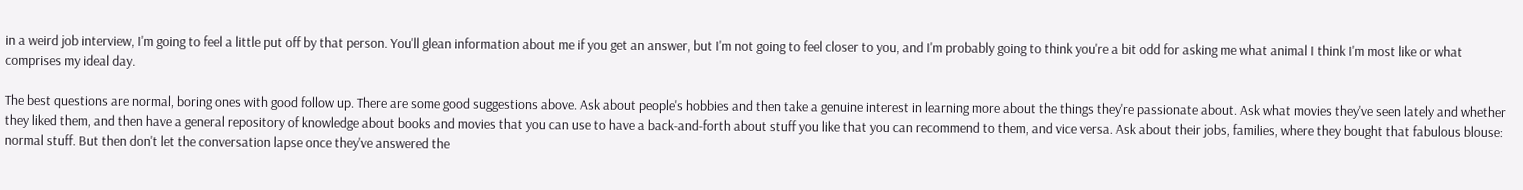in a weird job interview, I'm going to feel a little put off by that person. You'll glean information about me if you get an answer, but I'm not going to feel closer to you, and I'm probably going to think you're a bit odd for asking me what animal I think I'm most like or what comprises my ideal day.

The best questions are normal, boring ones with good follow up. There are some good suggestions above. Ask about people's hobbies and then take a genuine interest in learning more about the things they're passionate about. Ask what movies they've seen lately and whether they liked them, and then have a general repository of knowledge about books and movies that you can use to have a back-and-forth about stuff you like that you can recommend to them, and vice versa. Ask about their jobs, families, where they bought that fabulous blouse: normal stuff. But then don't let the conversation lapse once they've answered the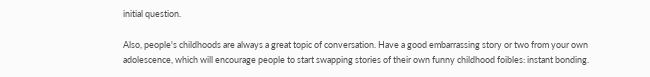initial question.

Also, people's childhoods are always a great topic of conversation. Have a good embarrassing story or two from your own adolescence, which will encourage people to start swapping stories of their own funny childhood foibles: instant bonding.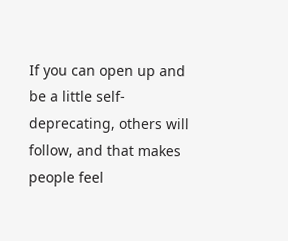If you can open up and be a little self-deprecating, others will follow, and that makes people feel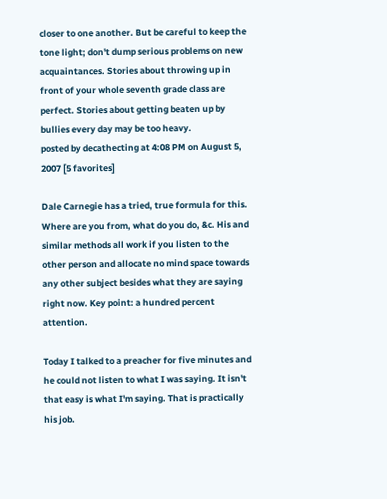closer to one another. But be careful to keep the tone light; don't dump serious problems on new acquaintances. Stories about throwing up in front of your whole seventh grade class are perfect. Stories about getting beaten up by bullies every day may be too heavy.
posted by decathecting at 4:08 PM on August 5, 2007 [5 favorites]

Dale Carnegie has a tried, true formula for this. Where are you from, what do you do, &c. His and similar methods all work if you listen to the other person and allocate no mind space towards any other subject besides what they are saying right now. Key point: a hundred percent attention.

Today I talked to a preacher for five minutes and he could not listen to what I was saying. It isn't that easy is what I'm saying. That is practically his job.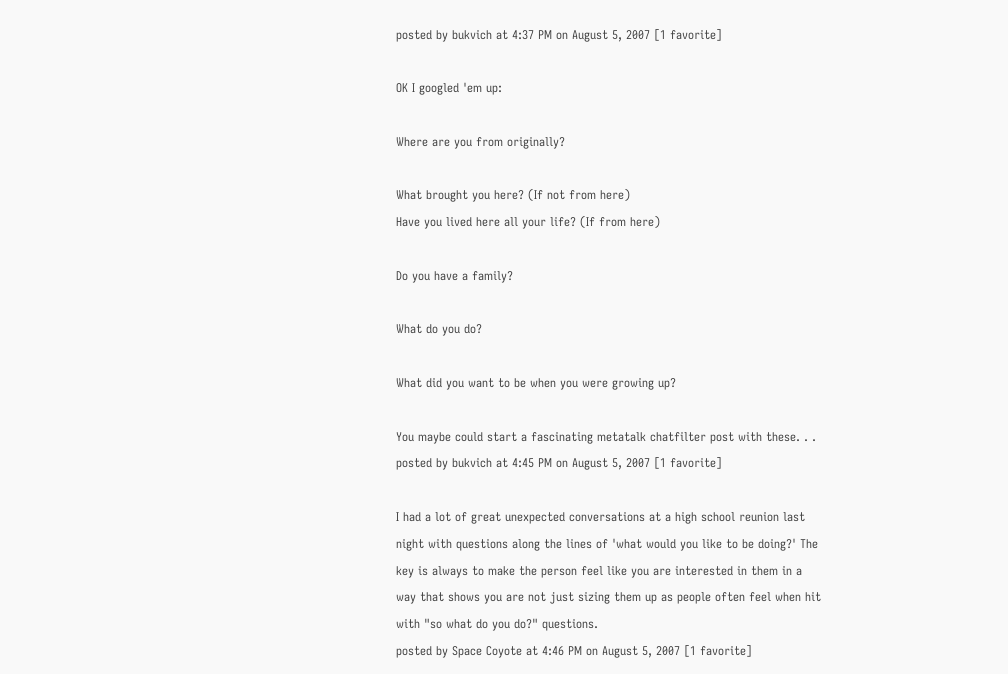posted by bukvich at 4:37 PM on August 5, 2007 [1 favorite]

OK I googled 'em up:

Where are you from originally?

What brought you here? (If not from here)
Have you lived here all your life? (If from here)

Do you have a family?

What do you do?

What did you want to be when you were growing up?

You maybe could start a fascinating metatalk chatfilter post with these. . .
posted by bukvich at 4:45 PM on August 5, 2007 [1 favorite]

I had a lot of great unexpected conversations at a high school reunion last night with questions along the lines of 'what would you like to be doing?' The key is always to make the person feel like you are interested in them in a way that shows you are not just sizing them up as people often feel when hit with "so what do you do?" questions.
posted by Space Coyote at 4:46 PM on August 5, 2007 [1 favorite]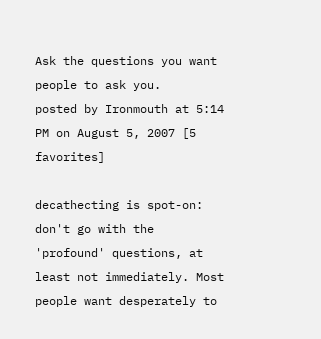Ask the questions you want people to ask you.
posted by Ironmouth at 5:14 PM on August 5, 2007 [5 favorites]

decathecting is spot-on: don't go with the 'profound' questions, at least not immediately. Most people want desperately to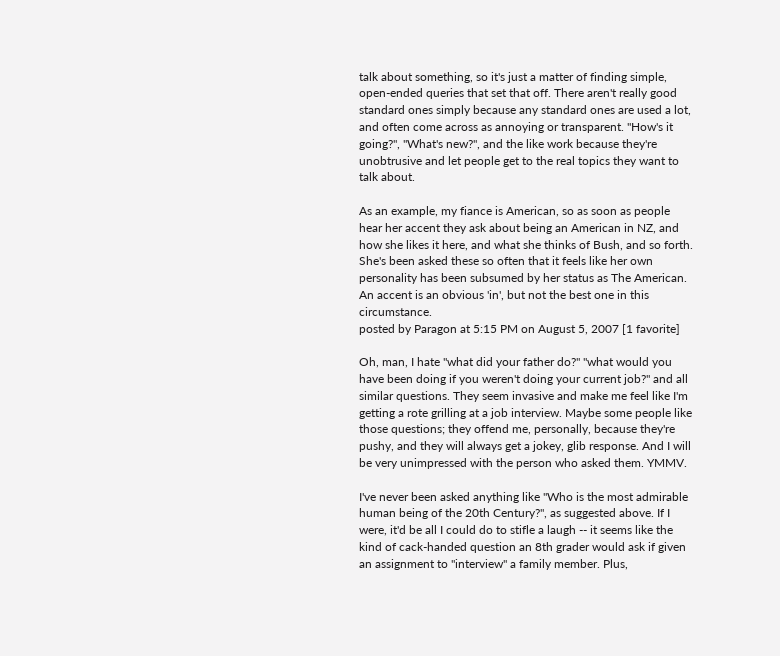talk about something, so it's just a matter of finding simple, open-ended queries that set that off. There aren't really good standard ones simply because any standard ones are used a lot, and often come across as annoying or transparent. "How's it going?", "What's new?", and the like work because they're unobtrusive and let people get to the real topics they want to talk about.

As an example, my fiance is American, so as soon as people hear her accent they ask about being an American in NZ, and how she likes it here, and what she thinks of Bush, and so forth. She's been asked these so often that it feels like her own personality has been subsumed by her status as The American. An accent is an obvious 'in', but not the best one in this circumstance.
posted by Paragon at 5:15 PM on August 5, 2007 [1 favorite]

Oh, man, I hate "what did your father do?" "what would you have been doing if you weren't doing your current job?" and all similar questions. They seem invasive and make me feel like I'm getting a rote grilling at a job interview. Maybe some people like those questions; they offend me, personally, because they're pushy, and they will always get a jokey, glib response. And I will be very unimpressed with the person who asked them. YMMV.

I've never been asked anything like "Who is the most admirable human being of the 20th Century?", as suggested above. If I were, it'd be all I could do to stifle a laugh -- it seems like the kind of cack-handed question an 8th grader would ask if given an assignment to "interview" a family member. Plus,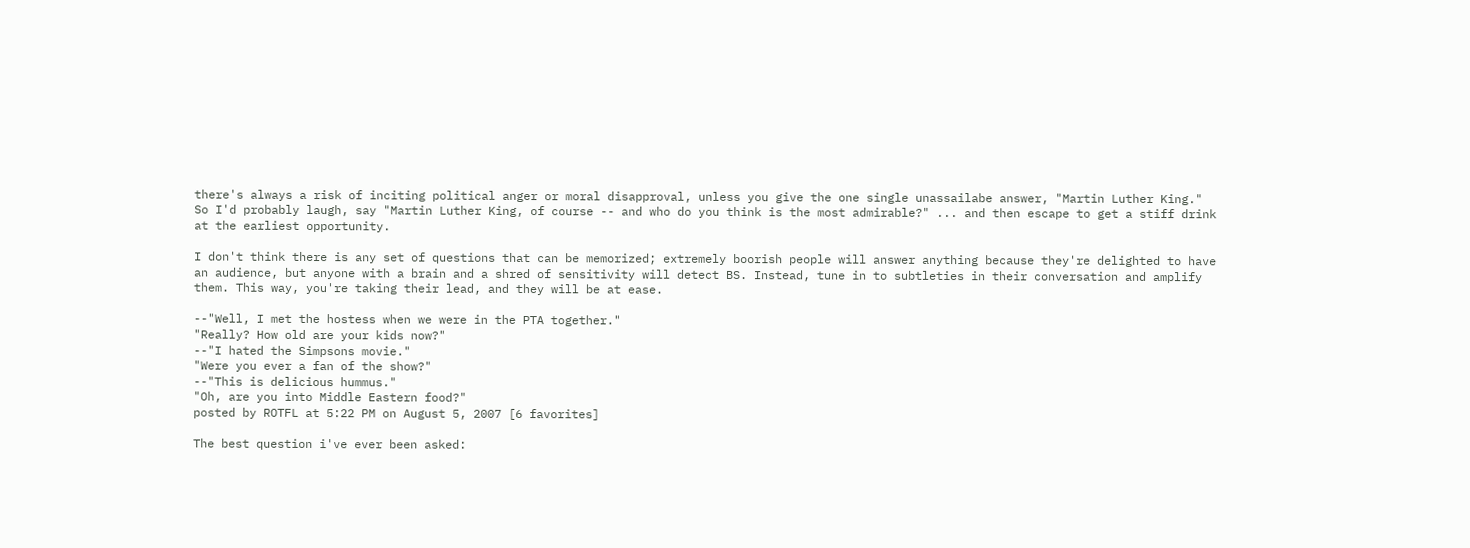there's always a risk of inciting political anger or moral disapproval, unless you give the one single unassailabe answer, "Martin Luther King." So I'd probably laugh, say "Martin Luther King, of course -- and who do you think is the most admirable?" ... and then escape to get a stiff drink at the earliest opportunity.

I don't think there is any set of questions that can be memorized; extremely boorish people will answer anything because they're delighted to have an audience, but anyone with a brain and a shred of sensitivity will detect BS. Instead, tune in to subtleties in their conversation and amplify them. This way, you're taking their lead, and they will be at ease.

--"Well, I met the hostess when we were in the PTA together."
"Really? How old are your kids now?"
--"I hated the Simpsons movie."
"Were you ever a fan of the show?"
--"This is delicious hummus."
"Oh, are you into Middle Eastern food?"
posted by ROTFL at 5:22 PM on August 5, 2007 [6 favorites]

The best question i've ever been asked: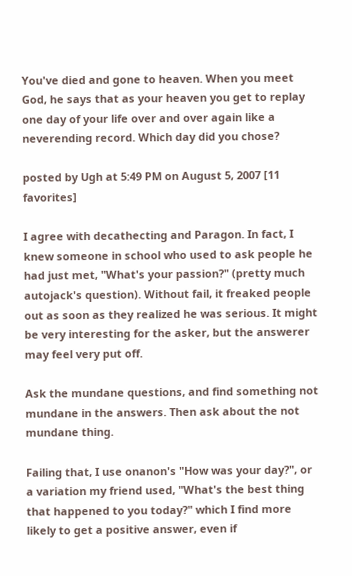You've died and gone to heaven. When you meet God, he says that as your heaven you get to replay one day of your life over and over again like a neverending record. Which day did you chose?

posted by Ugh at 5:49 PM on August 5, 2007 [11 favorites]

I agree with decathecting and Paragon. In fact, I knew someone in school who used to ask people he had just met, "What's your passion?" (pretty much autojack's question). Without fail, it freaked people out as soon as they realized he was serious. It might be very interesting for the asker, but the answerer may feel very put off.

Ask the mundane questions, and find something not mundane in the answers. Then ask about the not mundane thing.

Failing that, I use onanon's "How was your day?", or a variation my friend used, "What's the best thing that happened to you today?" which I find more likely to get a positive answer, even if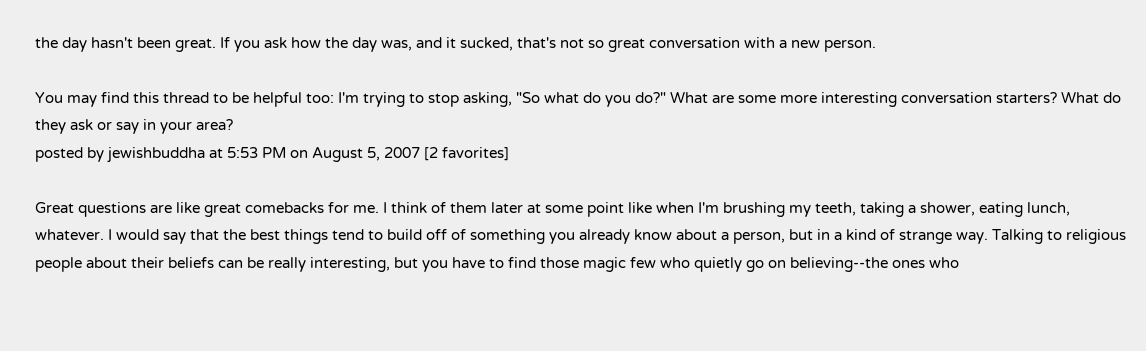the day hasn't been great. If you ask how the day was, and it sucked, that's not so great conversation with a new person.

You may find this thread to be helpful too: I'm trying to stop asking, "So what do you do?" What are some more interesting conversation starters? What do they ask or say in your area?
posted by jewishbuddha at 5:53 PM on August 5, 2007 [2 favorites]

Great questions are like great comebacks for me. I think of them later at some point like when I'm brushing my teeth, taking a shower, eating lunch, whatever. I would say that the best things tend to build off of something you already know about a person, but in a kind of strange way. Talking to religious people about their beliefs can be really interesting, but you have to find those magic few who quietly go on believing--the ones who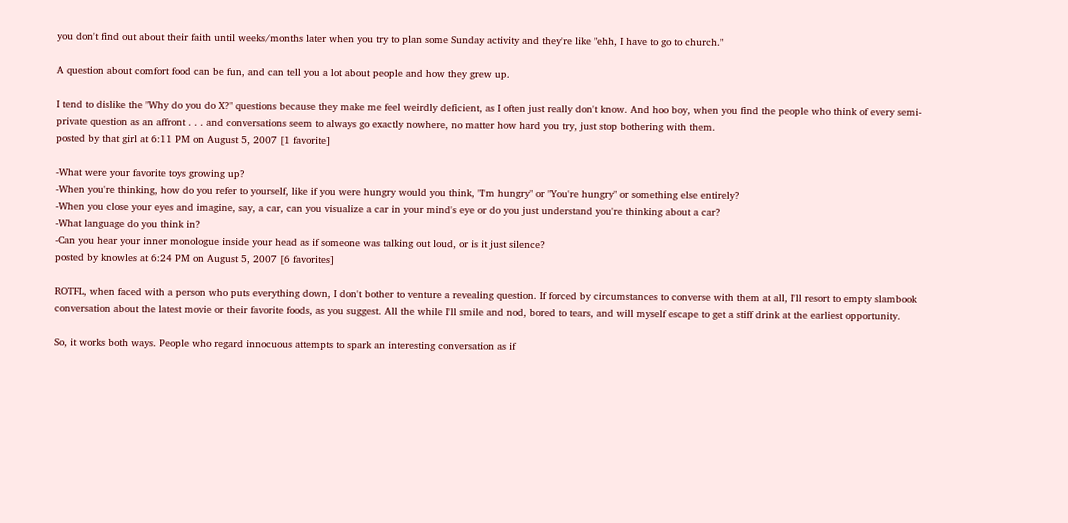you don't find out about their faith until weeks/months later when you try to plan some Sunday activity and they're like "ehh, I have to go to church."

A question about comfort food can be fun, and can tell you a lot about people and how they grew up.

I tend to dislike the "Why do you do X?" questions because they make me feel weirdly deficient, as I often just really don't know. And hoo boy, when you find the people who think of every semi-private question as an affront . . . and conversations seem to always go exactly nowhere, no matter how hard you try, just stop bothering with them.
posted by that girl at 6:11 PM on August 5, 2007 [1 favorite]

-What were your favorite toys growing up?
-When you're thinking, how do you refer to yourself, like if you were hungry would you think, "I'm hungry" or "You're hungry" or something else entirely?
-When you close your eyes and imagine, say, a car, can you visualize a car in your mind's eye or do you just understand you're thinking about a car?
-What language do you think in?
-Can you hear your inner monologue inside your head as if someone was talking out loud, or is it just silence?
posted by knowles at 6:24 PM on August 5, 2007 [6 favorites]

ROTFL, when faced with a person who puts everything down, I don't bother to venture a revealing question. If forced by circumstances to converse with them at all, I'll resort to empty slambook conversation about the latest movie or their favorite foods, as you suggest. All the while I'll smile and nod, bored to tears, and will myself escape to get a stiff drink at the earliest opportunity.

So, it works both ways. People who regard innocuous attempts to spark an interesting conversation as if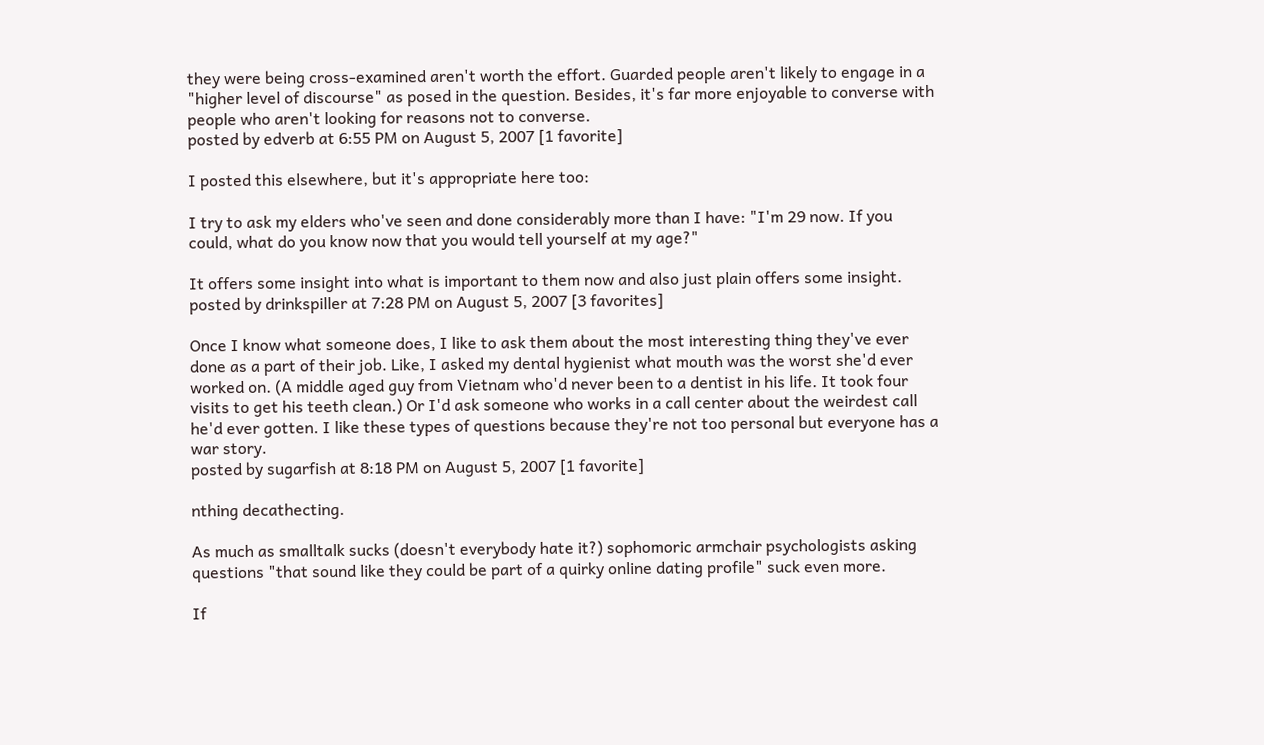they were being cross-examined aren't worth the effort. Guarded people aren't likely to engage in a "higher level of discourse" as posed in the question. Besides, it's far more enjoyable to converse with people who aren't looking for reasons not to converse.
posted by edverb at 6:55 PM on August 5, 2007 [1 favorite]

I posted this elsewhere, but it's appropriate here too:

I try to ask my elders who've seen and done considerably more than I have: "I'm 29 now. If you could, what do you know now that you would tell yourself at my age?"

It offers some insight into what is important to them now and also just plain offers some insight.
posted by drinkspiller at 7:28 PM on August 5, 2007 [3 favorites]

Once I know what someone does, I like to ask them about the most interesting thing they've ever done as a part of their job. Like, I asked my dental hygienist what mouth was the worst she'd ever worked on. (A middle aged guy from Vietnam who'd never been to a dentist in his life. It took four visits to get his teeth clean.) Or I'd ask someone who works in a call center about the weirdest call he'd ever gotten. I like these types of questions because they're not too personal but everyone has a war story.
posted by sugarfish at 8:18 PM on August 5, 2007 [1 favorite]

nthing decathecting.

As much as smalltalk sucks (doesn't everybody hate it?) sophomoric armchair psychologists asking questions "that sound like they could be part of a quirky online dating profile" suck even more.

If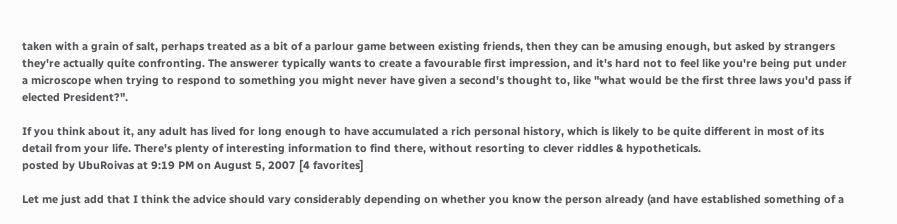taken with a grain of salt, perhaps treated as a bit of a parlour game between existing friends, then they can be amusing enough, but asked by strangers they're actually quite confronting. The answerer typically wants to create a favourable first impression, and it's hard not to feel like you're being put under a microscope when trying to respond to something you might never have given a second's thought to, like "what would be the first three laws you'd pass if elected President?".

If you think about it, any adult has lived for long enough to have accumulated a rich personal history, which is likely to be quite different in most of its detail from your life. There's plenty of interesting information to find there, without resorting to clever riddles & hypotheticals.
posted by UbuRoivas at 9:19 PM on August 5, 2007 [4 favorites]

Let me just add that I think the advice should vary considerably depending on whether you know the person already (and have established something of a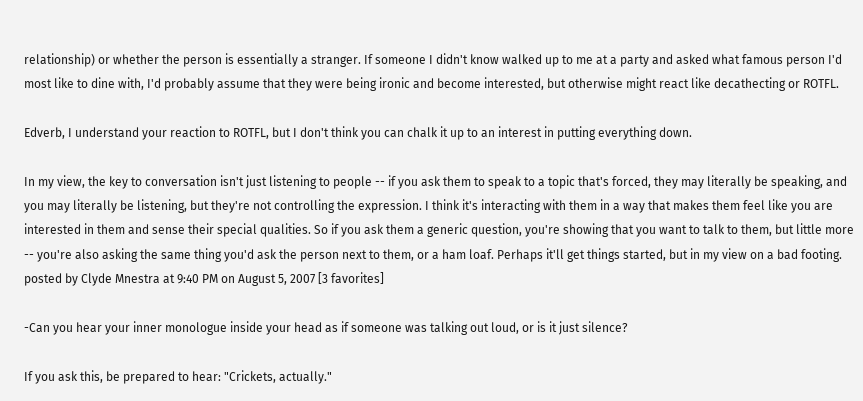relationship) or whether the person is essentially a stranger. If someone I didn't know walked up to me at a party and asked what famous person I'd most like to dine with, I'd probably assume that they were being ironic and become interested, but otherwise might react like decathecting or ROTFL.

Edverb, I understand your reaction to ROTFL, but I don't think you can chalk it up to an interest in putting everything down.

In my view, the key to conversation isn't just listening to people -- if you ask them to speak to a topic that's forced, they may literally be speaking, and you may literally be listening, but they're not controlling the expression. I think it's interacting with them in a way that makes them feel like you are interested in them and sense their special qualities. So if you ask them a generic question, you're showing that you want to talk to them, but little more -- you're also asking the same thing you'd ask the person next to them, or a ham loaf. Perhaps it'll get things started, but in my view on a bad footing.
posted by Clyde Mnestra at 9:40 PM on August 5, 2007 [3 favorites]

-Can you hear your inner monologue inside your head as if someone was talking out loud, or is it just silence?

If you ask this, be prepared to hear: "Crickets, actually."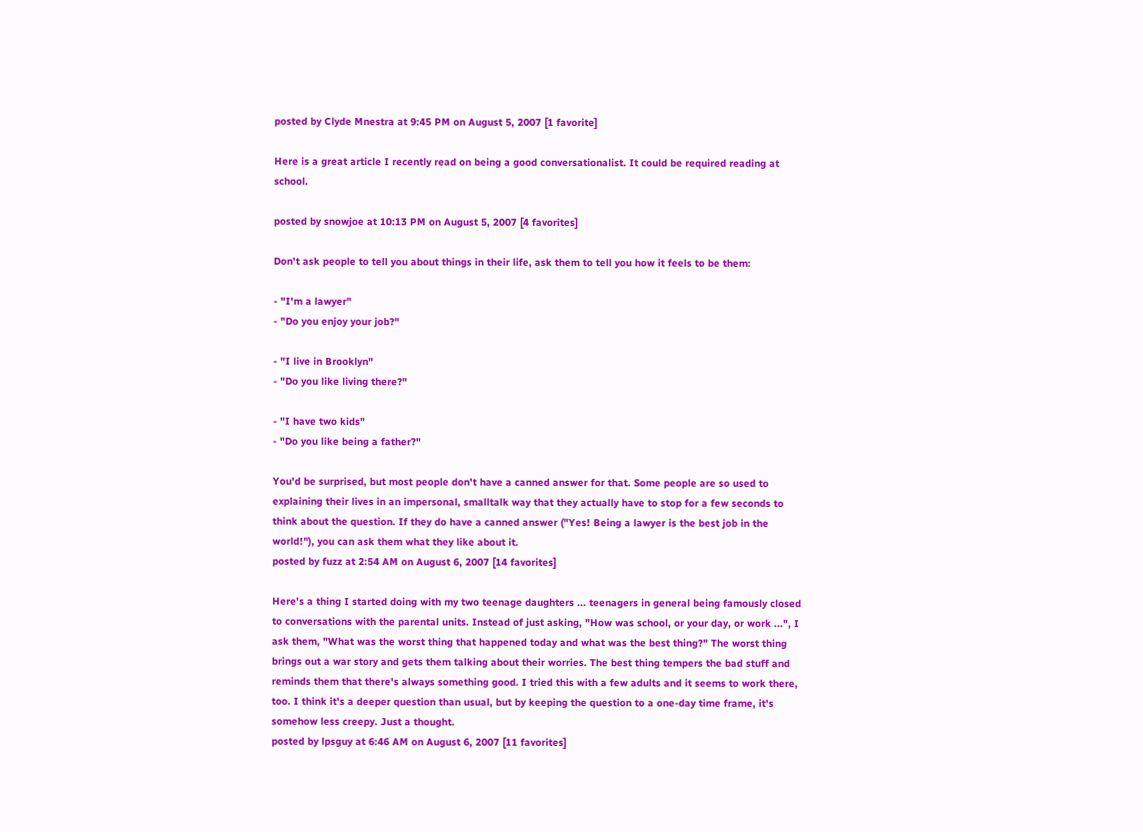posted by Clyde Mnestra at 9:45 PM on August 5, 2007 [1 favorite]

Here is a great article I recently read on being a good conversationalist. It could be required reading at school.

posted by snowjoe at 10:13 PM on August 5, 2007 [4 favorites]

Don't ask people to tell you about things in their life, ask them to tell you how it feels to be them:

- "I'm a lawyer"
- "Do you enjoy your job?"

- "I live in Brooklyn"
- "Do you like living there?"

- "I have two kids"
- "Do you like being a father?"

You'd be surprised, but most people don't have a canned answer for that. Some people are so used to explaining their lives in an impersonal, smalltalk way that they actually have to stop for a few seconds to think about the question. If they do have a canned answer ("Yes! Being a lawyer is the best job in the world!"), you can ask them what they like about it.
posted by fuzz at 2:54 AM on August 6, 2007 [14 favorites]

Here's a thing I started doing with my two teenage daughters ... teenagers in general being famously closed to conversations with the parental units. Instead of just asking, "How was school, or your day, or work ...", I ask them, "What was the worst thing that happened today and what was the best thing?" The worst thing brings out a war story and gets them talking about their worries. The best thing tempers the bad stuff and reminds them that there's always something good. I tried this with a few adults and it seems to work there, too. I think it's a deeper question than usual, but by keeping the question to a one-day time frame, it's somehow less creepy. Just a thought.
posted by lpsguy at 6:46 AM on August 6, 2007 [11 favorites]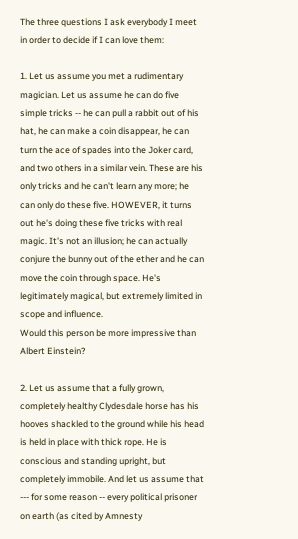The three questions I ask everybody I meet in order to decide if I can love them:

1. Let us assume you met a rudimentary magician. Let us assume he can do five simple tricks -- he can pull a rabbit out of his hat, he can make a coin disappear, he can turn the ace of spades into the Joker card, and two others in a similar vein. These are his only tricks and he can't learn any more; he can only do these five. HOWEVER, it turns out he's doing these five tricks with real magic. It's not an illusion; he can actually conjure the bunny out of the ether and he can move the coin through space. He's legitimately magical, but extremely limited in scope and influence.
Would this person be more impressive than Albert Einstein?

2. Let us assume that a fully grown, completely healthy Clydesdale horse has his hooves shackled to the ground while his head is held in place with thick rope. He is conscious and standing upright, but completely immobile. And let us assume that --- for some reason -- every political prisoner on earth (as cited by Amnesty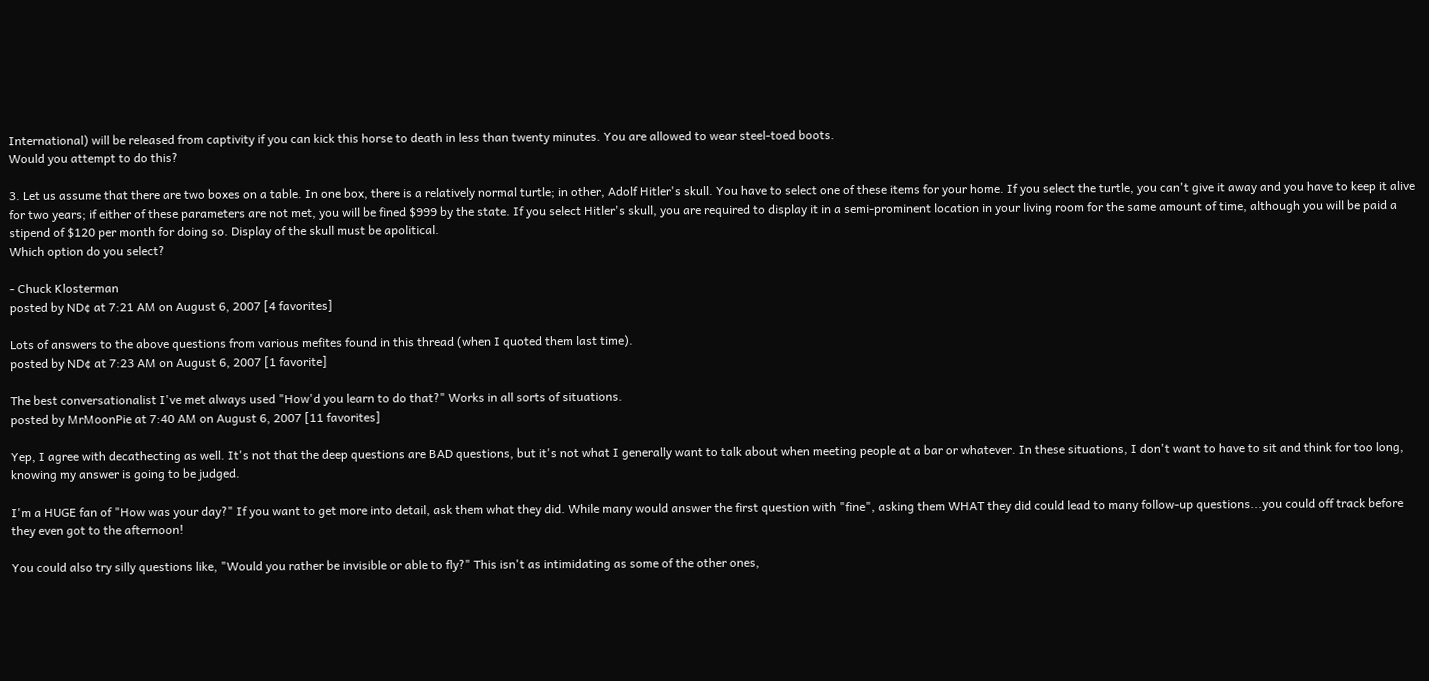International) will be released from captivity if you can kick this horse to death in less than twenty minutes. You are allowed to wear steel-toed boots.
Would you attempt to do this?

3. Let us assume that there are two boxes on a table. In one box, there is a relatively normal turtle; in other, Adolf Hitler's skull. You have to select one of these items for your home. If you select the turtle, you can't give it away and you have to keep it alive for two years; if either of these parameters are not met, you will be fined $999 by the state. If you select Hitler's skull, you are required to display it in a semi-prominent location in your living room for the same amount of time, although you will be paid a stipend of $120 per month for doing so. Display of the skull must be apolitical.
Which option do you select?

- Chuck Klosterman
posted by ND¢ at 7:21 AM on August 6, 2007 [4 favorites]

Lots of answers to the above questions from various mefites found in this thread (when I quoted them last time).
posted by ND¢ at 7:23 AM on August 6, 2007 [1 favorite]

The best conversationalist I've met always used "How'd you learn to do that?" Works in all sorts of situations.
posted by MrMoonPie at 7:40 AM on August 6, 2007 [11 favorites]

Yep, I agree with decathecting as well. It's not that the deep questions are BAD questions, but it's not what I generally want to talk about when meeting people at a bar or whatever. In these situations, I don't want to have to sit and think for too long, knowing my answer is going to be judged.

I'm a HUGE fan of "How was your day?" If you want to get more into detail, ask them what they did. While many would answer the first question with "fine", asking them WHAT they did could lead to many follow-up questions...you could off track before they even got to the afternoon!

You could also try silly questions like, "Would you rather be invisible or able to fly?" This isn't as intimidating as some of the other ones,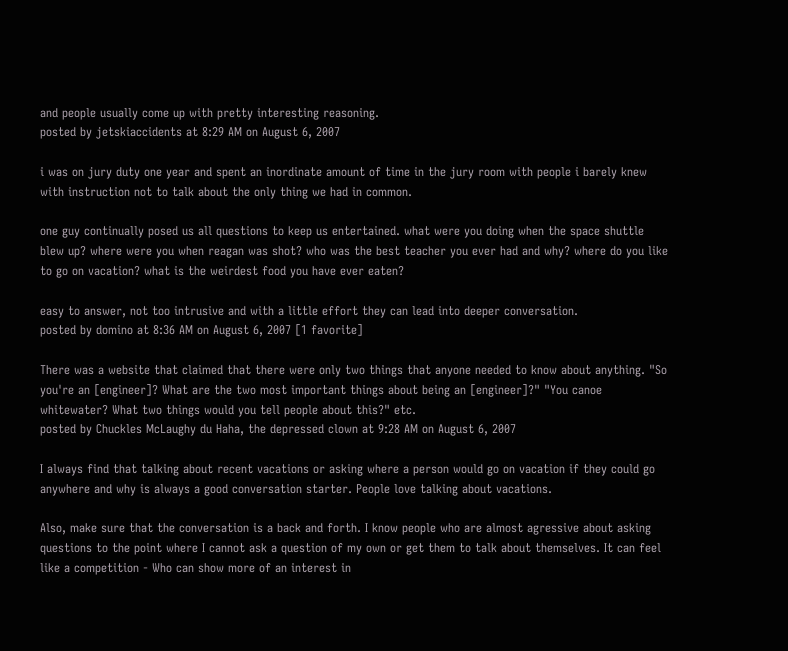and people usually come up with pretty interesting reasoning.
posted by jetskiaccidents at 8:29 AM on August 6, 2007

i was on jury duty one year and spent an inordinate amount of time in the jury room with people i barely knew with instruction not to talk about the only thing we had in common.

one guy continually posed us all questions to keep us entertained. what were you doing when the space shuttle blew up? where were you when reagan was shot? who was the best teacher you ever had and why? where do you like to go on vacation? what is the weirdest food you have ever eaten?

easy to answer, not too intrusive and with a little effort they can lead into deeper conversation.
posted by domino at 8:36 AM on August 6, 2007 [1 favorite]

There was a website that claimed that there were only two things that anyone needed to know about anything. "So you're an [engineer]? What are the two most important things about being an [engineer]?" "You canoe whitewater? What two things would you tell people about this?" etc.
posted by Chuckles McLaughy du Haha, the depressed clown at 9:28 AM on August 6, 2007

I always find that talking about recent vacations or asking where a person would go on vacation if they could go anywhere and why is always a good conversation starter. People love talking about vacations.

Also, make sure that the conversation is a back and forth. I know people who are almost agressive about asking questions to the point where I cannot ask a question of my own or get them to talk about themselves. It can feel like a competition - Who can show more of an interest in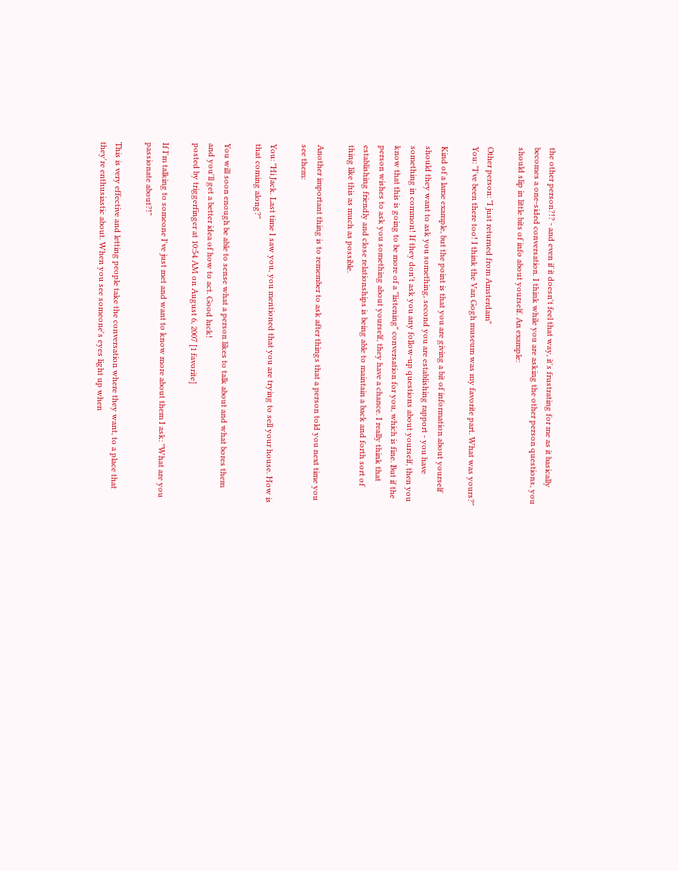the other person?!? - and even if it doesn't feel that way, it's frustrating for me as it basically becomes a one-sided conversation. I think while you are asking the other person questions, you should slip in little bits of info about yourself. An example:

Other person: "I just returned from Amsterdam"
You: "I've been there too! I think the Van Gogh museum was my favorite part. What was yours?"

Kind of a lame example, but the point is that you are giving a bit of information about yourself should they want to ask you something, second you are establishing rapport - you have something in common! If they don't ask you any follow-up questions about yourself, then you know that this is going to be more of a "listening" conversation for you, which is fine. But if the person wishes to ask you something about yourself, they have a chance. I really think that establishing friendly and close relationships is being able to maintain a back and forth sort of thing like this as much as possible.

Another important thing is to remember to ask after things that a person told you next time you see them:

You: "Hi Jack. Last time I saw you, you mentioned that you are trying to sell your house. How is that coming along?"

You will soon enough be able to sense what a person likes to talk about and what bores them and you'll get a better idea of how to act. Good luck!
posted by triggerfinger at 10:54 AM on August 6, 2007 [1 favorite]

If I'm talking to someone I've just met and want to know more about them I ask: "What are you passionate about?!"

This is very effective and letting people take the conversation where they want, to a place that they're enthusiastic about. When you see someone's eyes light up when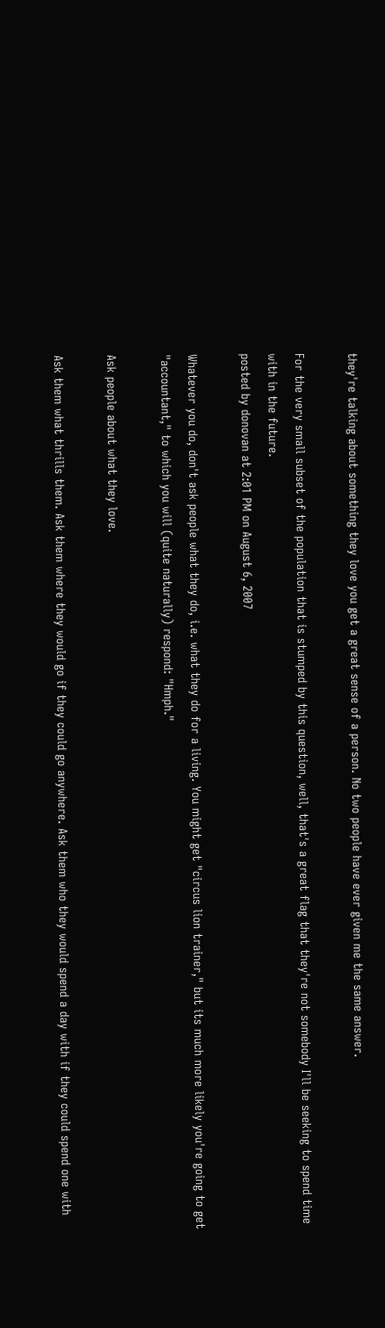they're talking about something they love you get a great sense of a person. No two people have ever given me the same answer.

For the very small subset of the population that is stumped by this question, well, that's a great flag that they're not somebody I'll be seeking to spend time with in the future.
posted by donovan at 2:01 PM on August 6, 2007

Whatever you do, don't ask people what they do, i.e. what they do for a living. You might get "circus lion trainer," but its much more likely you're going to get "accountant," to which you will (quite naturally) respond: "Hmph."

Ask people about what they love.

Ask them what thrills them. Ask them where they would go if they could go anywhere. Ask them who they would spend a day with if they could spend one with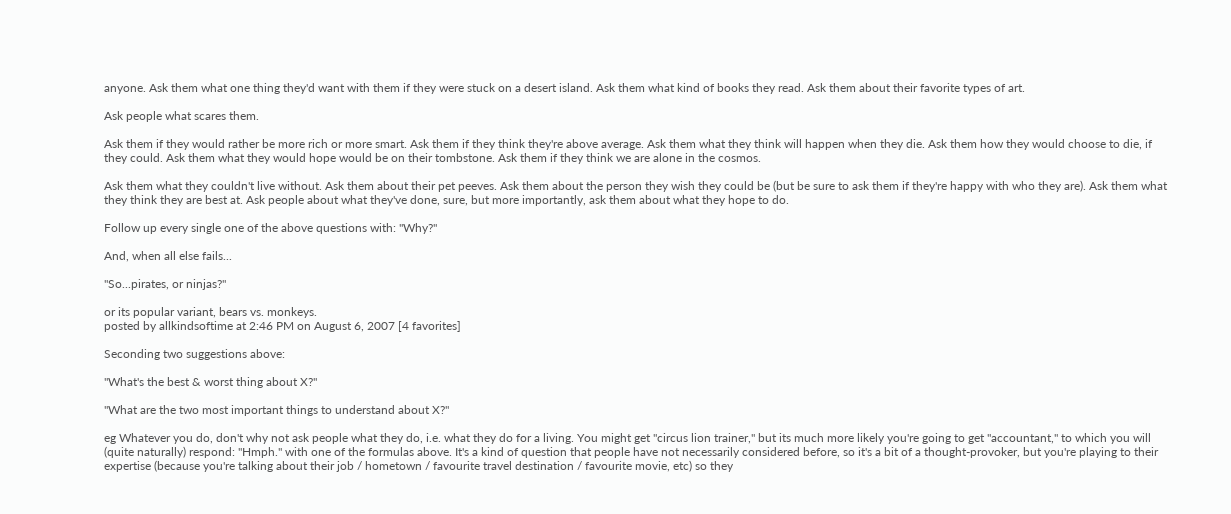anyone. Ask them what one thing they'd want with them if they were stuck on a desert island. Ask them what kind of books they read. Ask them about their favorite types of art.

Ask people what scares them.

Ask them if they would rather be more rich or more smart. Ask them if they think they're above average. Ask them what they think will happen when they die. Ask them how they would choose to die, if they could. Ask them what they would hope would be on their tombstone. Ask them if they think we are alone in the cosmos.

Ask them what they couldn't live without. Ask them about their pet peeves. Ask them about the person they wish they could be (but be sure to ask them if they're happy with who they are). Ask them what they think they are best at. Ask people about what they've done, sure, but more importantly, ask them about what they hope to do.

Follow up every single one of the above questions with: "Why?"

And, when all else fails...

"So...pirates, or ninjas?"

or its popular variant, bears vs. monkeys.
posted by allkindsoftime at 2:46 PM on August 6, 2007 [4 favorites]

Seconding two suggestions above:

"What's the best & worst thing about X?"

"What are the two most important things to understand about X?"

eg Whatever you do, don't why not ask people what they do, i.e. what they do for a living. You might get "circus lion trainer," but its much more likely you're going to get "accountant," to which you will (quite naturally) respond: "Hmph." with one of the formulas above. It's a kind of question that people have not necessarily considered before, so it's a bit of a thought-provoker, but you're playing to their expertise (because you're talking about their job / hometown / favourite travel destination / favourite movie, etc) so they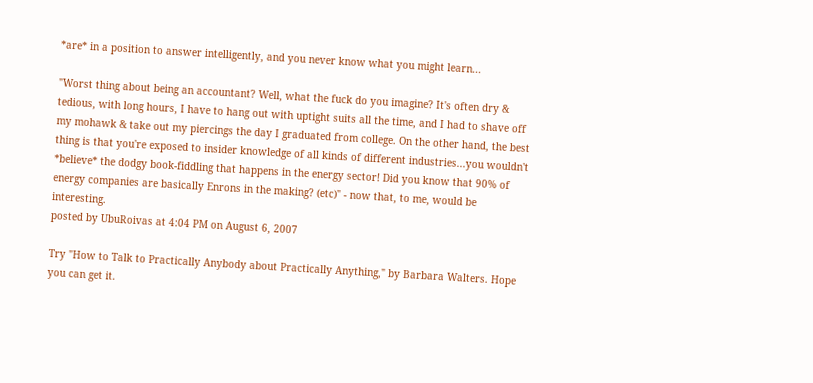*are* in a position to answer intelligently, and you never know what you might learn...

"Worst thing about being an accountant? Well, what the fuck do you imagine? It's often dry & tedious, with long hours, I have to hang out with uptight suits all the time, and I had to shave off my mohawk & take out my piercings the day I graduated from college. On the other hand, the best thing is that you're exposed to insider knowledge of all kinds of different industries...you wouldn't *believe* the dodgy book-fiddling that happens in the energy sector! Did you know that 90% of energy companies are basically Enrons in the making? (etc)" - now that, to me, would be interesting.
posted by UbuRoivas at 4:04 PM on August 6, 2007

Try "How to Talk to Practically Anybody about Practically Anything," by Barbara Walters. Hope you can get it.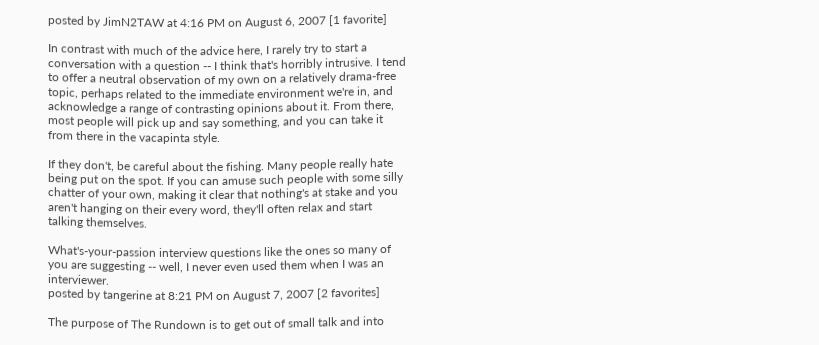posted by JimN2TAW at 4:16 PM on August 6, 2007 [1 favorite]

In contrast with much of the advice here, I rarely try to start a conversation with a question -- I think that's horribly intrusive. I tend to offer a neutral observation of my own on a relatively drama-free topic, perhaps related to the immediate environment we're in, and acknowledge a range of contrasting opinions about it. From there, most people will pick up and say something, and you can take it from there in the vacapinta style.

If they don't, be careful about the fishing. Many people really hate being put on the spot. If you can amuse such people with some silly chatter of your own, making it clear that nothing's at stake and you aren't hanging on their every word, they'll often relax and start talking themselves.

What's-your-passion interview questions like the ones so many of you are suggesting -- well, I never even used them when I was an interviewer.
posted by tangerine at 8:21 PM on August 7, 2007 [2 favorites]

The purpose of The Rundown is to get out of small talk and into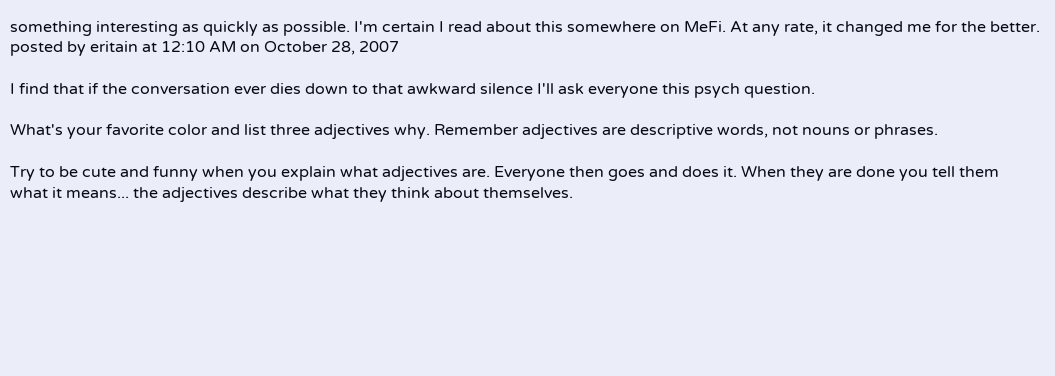something interesting as quickly as possible. I'm certain I read about this somewhere on MeFi. At any rate, it changed me for the better.
posted by eritain at 12:10 AM on October 28, 2007

I find that if the conversation ever dies down to that awkward silence I'll ask everyone this psych question.

What's your favorite color and list three adjectives why. Remember adjectives are descriptive words, not nouns or phrases.

Try to be cute and funny when you explain what adjectives are. Everyone then goes and does it. When they are done you tell them what it means... the adjectives describe what they think about themselves.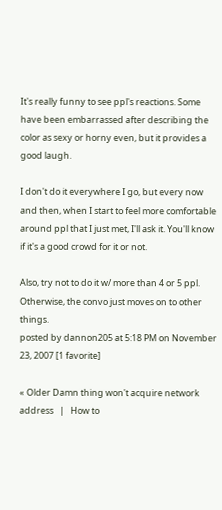It's really funny to see ppl's reactions. Some have been embarrassed after describing the color as sexy or horny even, but it provides a good laugh.

I don't do it everywhere I go, but every now and then, when I start to feel more comfortable around ppl that I just met, I'll ask it. You'll know if it's a good crowd for it or not.

Also, try not to do it w/ more than 4 or 5 ppl. Otherwise, the convo just moves on to other things.
posted by dannon205 at 5:18 PM on November 23, 2007 [1 favorite]

« Older Damn thing won't acquire network address   |   How to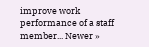improve work performance of a staff member... Newer »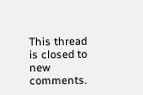This thread is closed to new comments.